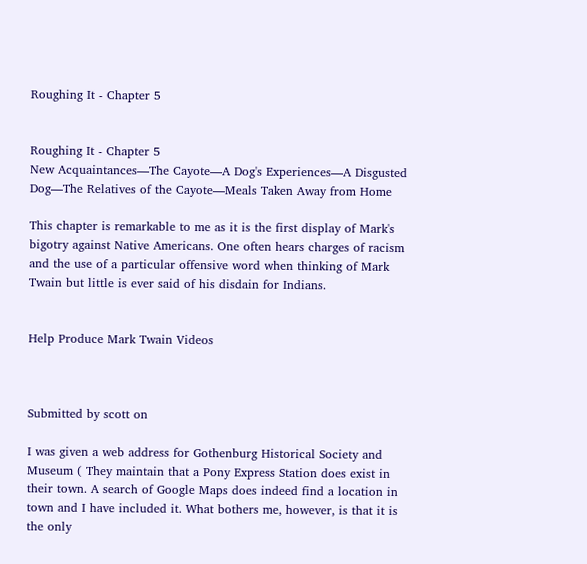Roughing It - Chapter 5


Roughing It - Chapter 5
New Acquaintances—The Cayote—A Dog's Experiences—A Disgusted Dog—The Relatives of the Cayote—Meals Taken Away from Home

This chapter is remarkable to me as it is the first display of Mark's bigotry against Native Americans. One often hears charges of racism and the use of a particular offensive word when thinking of Mark Twain but little is ever said of his disdain for Indians.


Help Produce Mark Twain Videos



Submitted by scott on

I was given a web address for Gothenburg Historical Society and Museum ( They maintain that a Pony Express Station does exist in their town. A search of Google Maps does indeed find a location in town and I have included it. What bothers me, however, is that it is the only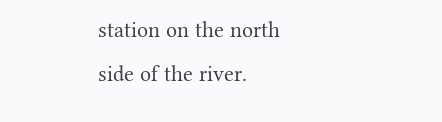station on the north side of the river.